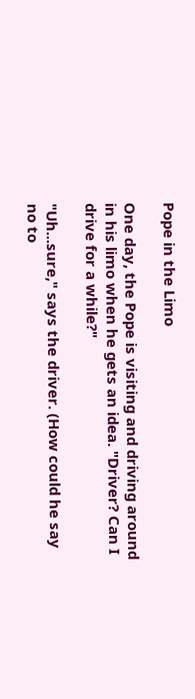Pope in the Limo

One day, the Pope is visiting and driving around in his limo when he gets an idea. "Driver? Can I drive for a while?"

"Uh...sure," says the driver. (How could he say no to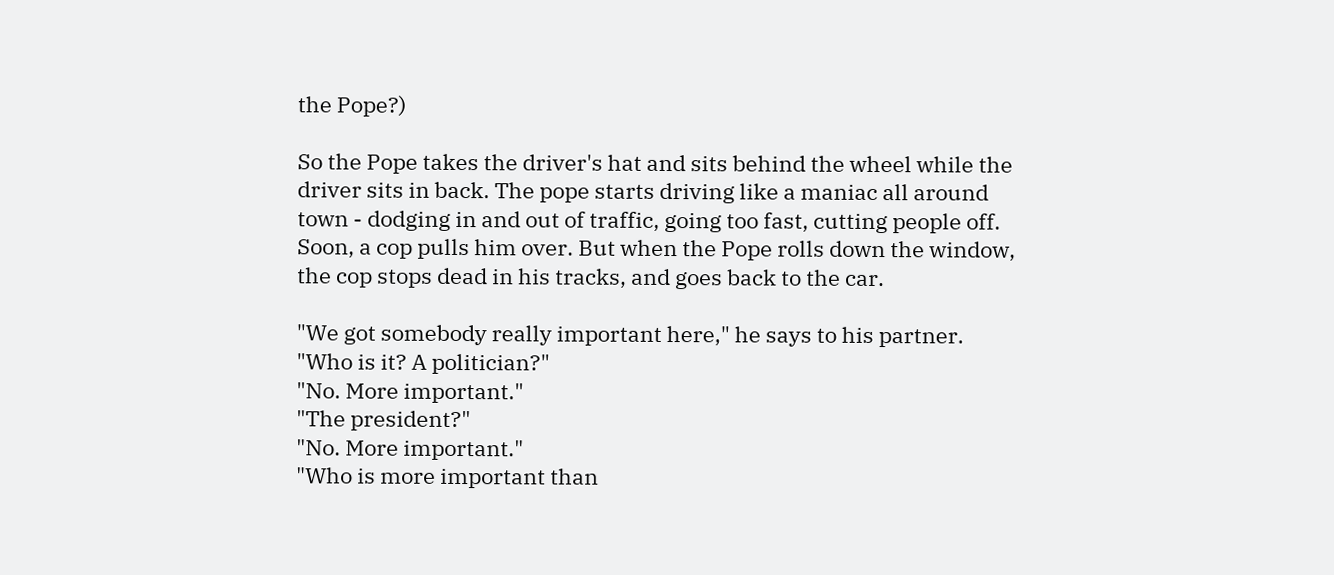the Pope?)

So the Pope takes the driver's hat and sits behind the wheel while the driver sits in back. The pope starts driving like a maniac all around town - dodging in and out of traffic, going too fast, cutting people off. Soon, a cop pulls him over. But when the Pope rolls down the window, the cop stops dead in his tracks, and goes back to the car.

"We got somebody really important here," he says to his partner.
"Who is it? A politician?"
"No. More important."
"The president?"
"No. More important."
"Who is more important than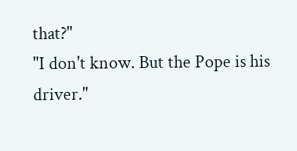that?"
"I don't know. But the Pope is his driver."